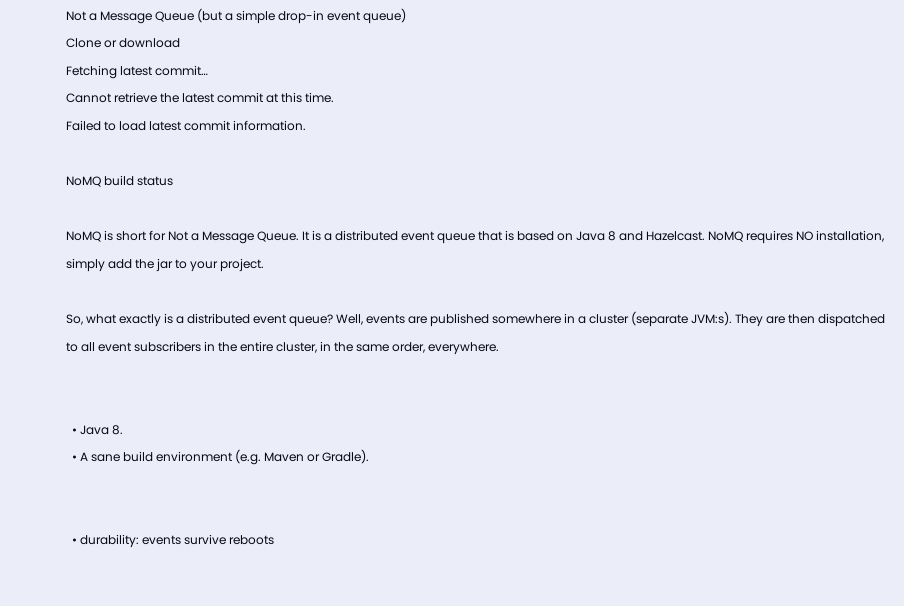Not a Message Queue (but a simple drop-in event queue)
Clone or download
Fetching latest commit…
Cannot retrieve the latest commit at this time.
Failed to load latest commit information.

NoMQ build status

NoMQ is short for Not a Message Queue. It is a distributed event queue that is based on Java 8 and Hazelcast. NoMQ requires NO installation, simply add the jar to your project.

So, what exactly is a distributed event queue? Well, events are published somewhere in a cluster (separate JVM:s). They are then dispatched to all event subscribers in the entire cluster, in the same order, everywhere.


  • Java 8.
  • A sane build environment (e.g. Maven or Gradle).


  • durability: events survive reboots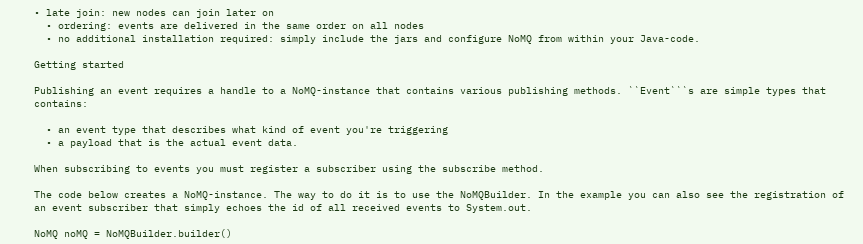• late join: new nodes can join later on
  • ordering: events are delivered in the same order on all nodes
  • no additional installation required: simply include the jars and configure NoMQ from within your Java-code.

Getting started

Publishing an event requires a handle to a NoMQ-instance that contains various publishing methods. ``Event```s are simple types that contains:

  • an event type that describes what kind of event you're triggering
  • a payload that is the actual event data.

When subscribing to events you must register a subscriber using the subscribe method.

The code below creates a NoMQ-instance. The way to do it is to use the NoMQBuilder. In the example you can also see the registration of an event subscriber that simply echoes the id of all received events to System.out.

NoMQ noMQ = NoMQBuilder.builder()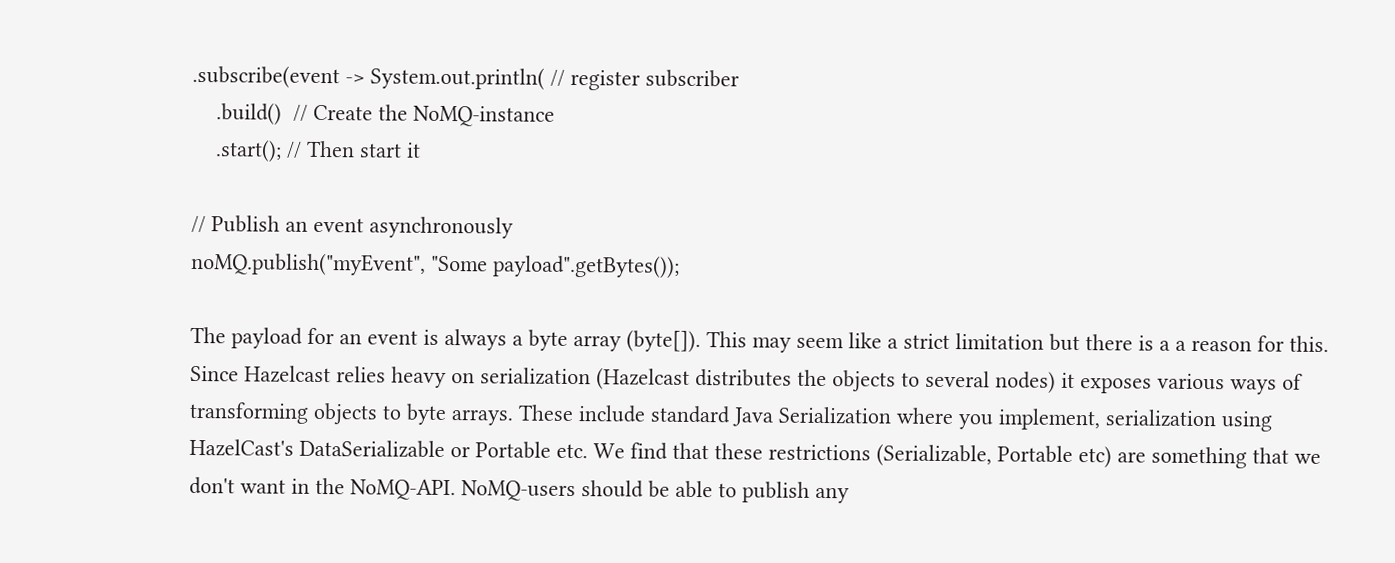.subscribe(event -> System.out.println( // register subscriber
    .build()  // Create the NoMQ-instance
    .start(); // Then start it

// Publish an event asynchronously
noMQ.publish("myEvent", "Some payload".getBytes());

The payload for an event is always a byte array (byte[]). This may seem like a strict limitation but there is a a reason for this. Since Hazelcast relies heavy on serialization (Hazelcast distributes the objects to several nodes) it exposes various ways of transforming objects to byte arrays. These include standard Java Serialization where you implement, serialization using HazelCast's DataSerializable or Portable etc. We find that these restrictions (Serializable, Portable etc) are something that we don't want in the NoMQ-API. NoMQ-users should be able to publish any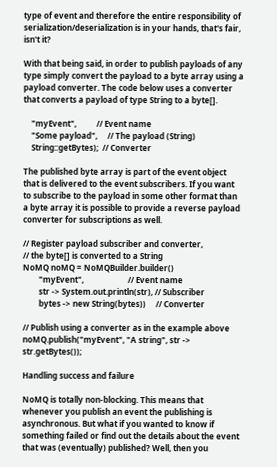type of event and therefore the entire responsibility of serialization/deserialization is in your hands, that's fair, isn't it?

With that being said, in order to publish payloads of any type simply convert the payload to a byte array using a payload converter. The code below uses a converter that converts a payload of type String to a byte[].

    "myEvent",          // Event name
    "Some payload",     // The payload (String)
    String::getBytes);  // Converter

The published byte array is part of the event object that is delivered to the event subscribers. If you want to subscribe to the payload in some other format than a byte array it is possible to provide a reverse payload converter for subscriptions as well.

// Register payload subscriber and converter,
// the byte[] is converted to a String
NoMQ noMQ = NoMQBuilder.builder()
        "myEvent",                      // Event name
        str -> System.out.println(str), // Subscriber
        bytes -> new String(bytes))     // Converter

// Publish using a converter as in the example above
noMQ.publish("myEvent", "A string", str -> str.getBytes());

Handling success and failure

NoMQ is totally non-blocking. This means that whenever you publish an event the publishing is asynchronous. But what if you wanted to know if something failed or find out the details about the event that was (eventually) published? Well, then you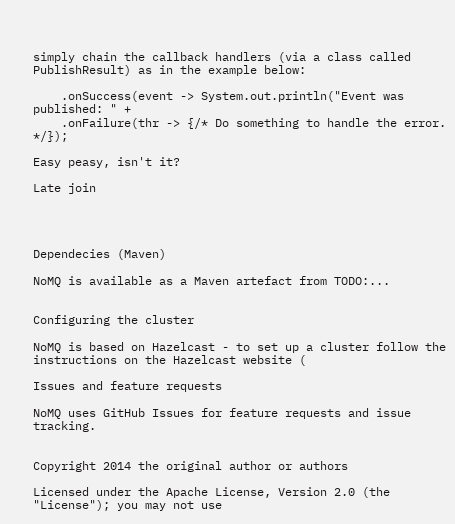simply chain the callback handlers (via a class called PublishResult) as in the example below:

    .onSuccess(event -> System.out.println("Event was published: " +
    .onFailure(thr -> {/* Do something to handle the error. */});

Easy peasy, isn't it?

Late join




Dependecies (Maven)

NoMQ is available as a Maven artefact from TODO:...


Configuring the cluster

NoMQ is based on Hazelcast - to set up a cluster follow the instructions on the Hazelcast website (

Issues and feature requests

NoMQ uses GitHub Issues for feature requests and issue tracking.


Copyright 2014 the original author or authors

Licensed under the Apache License, Version 2.0 (the "License"); you may not use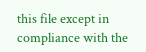this file except in compliance with the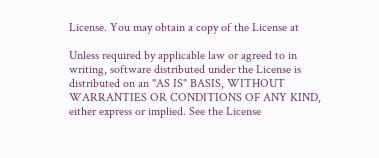License. You may obtain a copy of the License at

Unless required by applicable law or agreed to in writing, software distributed under the License is distributed on an "AS IS" BASIS, WITHOUT WARRANTIES OR CONDITIONS OF ANY KIND, either express or implied. See the License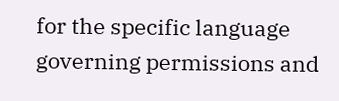for the specific language governing permissions and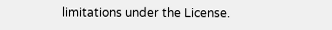limitations under the License.